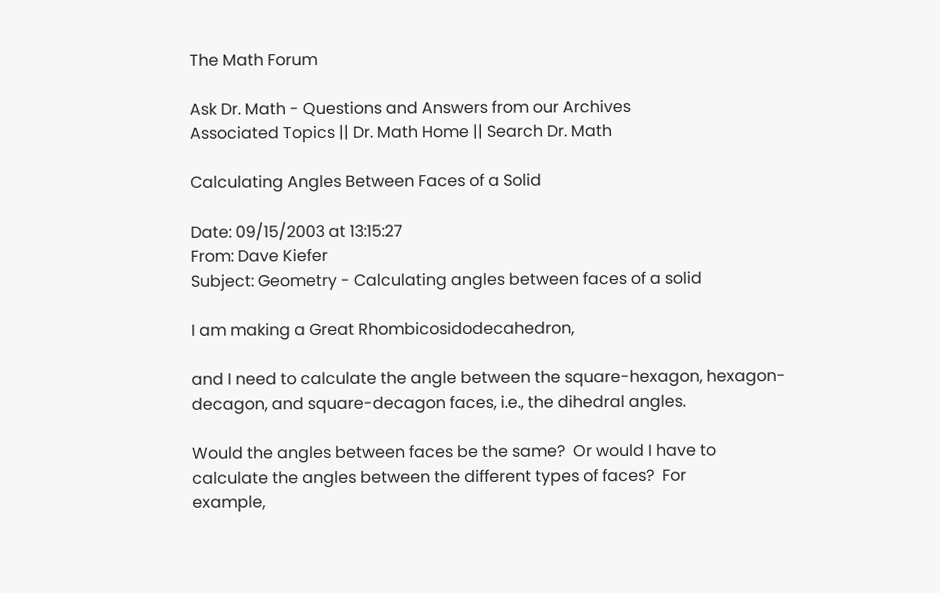The Math Forum

Ask Dr. Math - Questions and Answers from our Archives
Associated Topics || Dr. Math Home || Search Dr. Math

Calculating Angles Between Faces of a Solid

Date: 09/15/2003 at 13:15:27
From: Dave Kiefer
Subject: Geometry - Calculating angles between faces of a solid

I am making a Great Rhombicosidodecahedron,

and I need to calculate the angle between the square-hexagon, hexagon-
decagon, and square-decagon faces, i.e., the dihedral angles.

Would the angles between faces be the same?  Or would I have to
calculate the angles between the different types of faces?  For
example,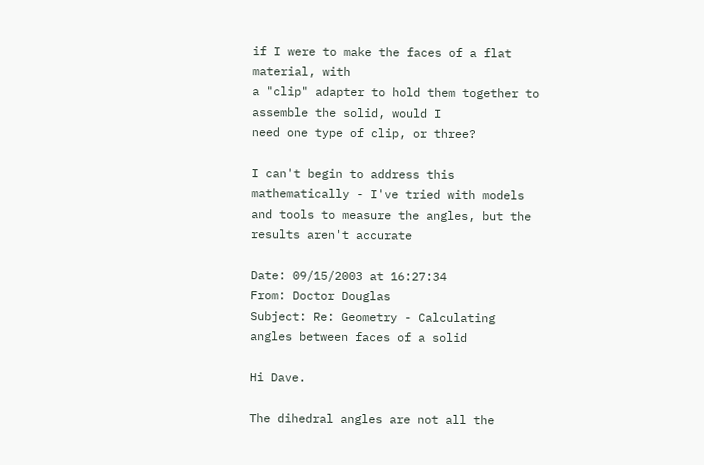if I were to make the faces of a flat material, with
a "clip" adapter to hold them together to assemble the solid, would I
need one type of clip, or three?

I can't begin to address this mathematically - I've tried with models
and tools to measure the angles, but the results aren't accurate

Date: 09/15/2003 at 16:27:34
From: Doctor Douglas
Subject: Re: Geometry - Calculating angles between faces of a solid

Hi Dave.

The dihedral angles are not all the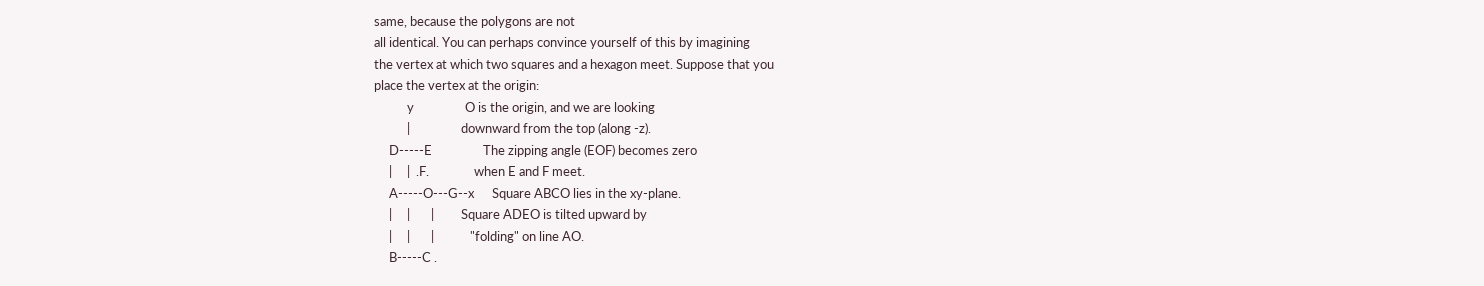same, because the polygons are not
all identical. You can perhaps convince yourself of this by imagining
the vertex at which two squares and a hexagon meet. Suppose that you
place the vertex at the origin:
           y                 O is the origin, and we are looking
           |                 downward from the top (along -z).
     D-----E                 The zipping angle (EOF) becomes zero
     |     |  .F.               when E and F meet.
     A-----O---G--x      Square ABCO lies in the xy-plane.
     |     |       |         Square ADEO is tilted upward by
     |     |       |            "folding" on line AO.
     B-----C .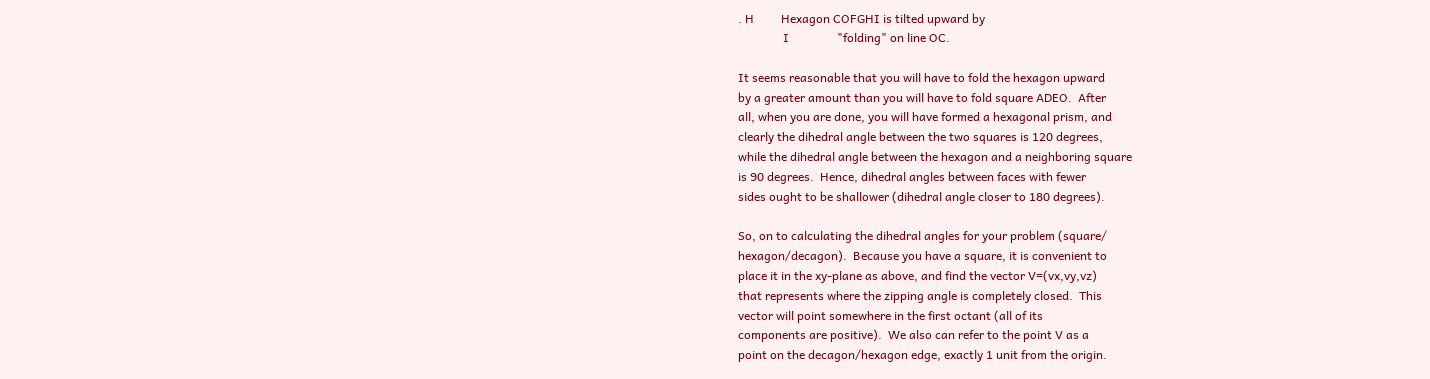. H         Hexagon COFGHI is tilted upward by
               I                "folding" on line OC.

It seems reasonable that you will have to fold the hexagon upward
by a greater amount than you will have to fold square ADEO.  After
all, when you are done, you will have formed a hexagonal prism, and
clearly the dihedral angle between the two squares is 120 degrees,
while the dihedral angle between the hexagon and a neighboring square
is 90 degrees.  Hence, dihedral angles between faces with fewer
sides ought to be shallower (dihedral angle closer to 180 degrees).

So, on to calculating the dihedral angles for your problem (square/
hexagon/decagon).  Because you have a square, it is convenient to
place it in the xy-plane as above, and find the vector V=(vx,vy,vz)
that represents where the zipping angle is completely closed.  This
vector will point somewhere in the first octant (all of its
components are positive).  We also can refer to the point V as a
point on the decagon/hexagon edge, exactly 1 unit from the origin.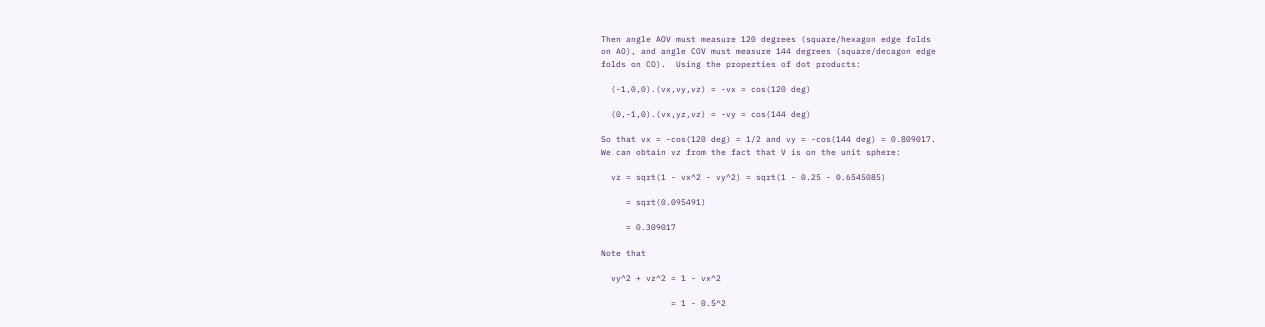Then angle AOV must measure 120 degrees (square/hexagon edge folds
on AO), and angle COV must measure 144 degrees (square/decagon edge
folds on CO).  Using the properties of dot products:

  (-1,0,0).(vx,vy,vz) = -vx = cos(120 deg)

  (0,-1,0).(vx,yz,vz) = -vy = cos(144 deg)

So that vx = -cos(120 deg) = 1/2 and vy = -cos(144 deg) = 0.809017.
We can obtain vz from the fact that V is on the unit sphere:

  vz = sqrt(1 - vx^2 - vy^2) = sqrt(1 - 0.25 - 0.6545085)

     = sqrt(0.095491)

     = 0.309017

Note that

  vy^2 + vz^2 = 1 - vx^2

              = 1 - 0.5^2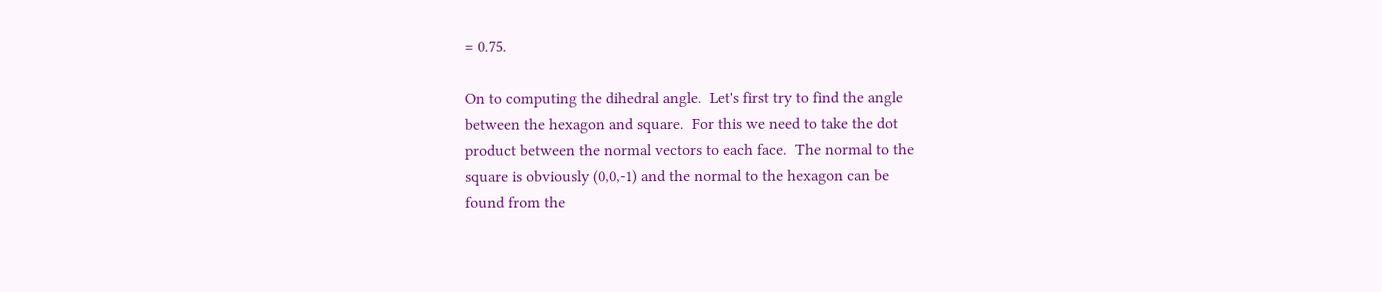= 0.75.

On to computing the dihedral angle.  Let's first try to find the angle
between the hexagon and square.  For this we need to take the dot
product between the normal vectors to each face.  The normal to the
square is obviously (0,0,-1) and the normal to the hexagon can be
found from the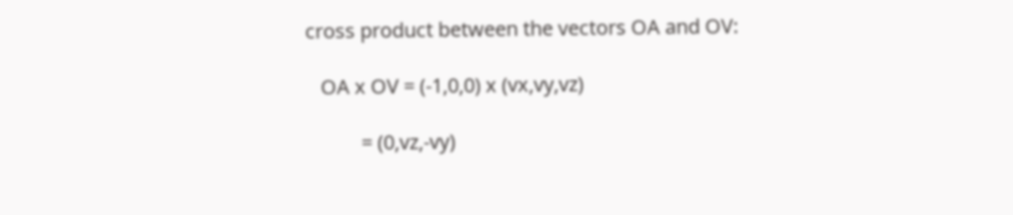cross product between the vectors OA and OV:

   OA x OV = (-1,0,0) x (vx,vy,vz)

           = (0,vz,-vy)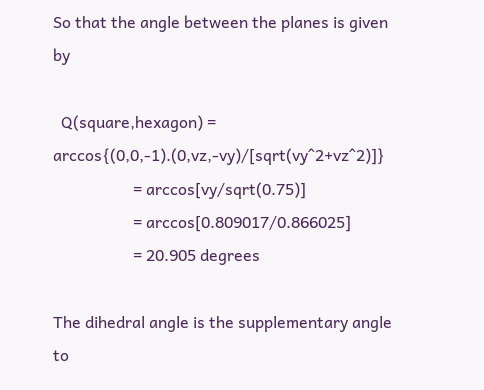So that the angle between the planes is given by

  Q(square,hexagon) = arccos{(0,0,-1).(0,vz,-vy)/[sqrt(vy^2+vz^2)]}
                    = arccos[vy/sqrt(0.75)]
                    = arccos[0.809017/0.866025]
                    = 20.905 degrees

The dihedral angle is the supplementary angle to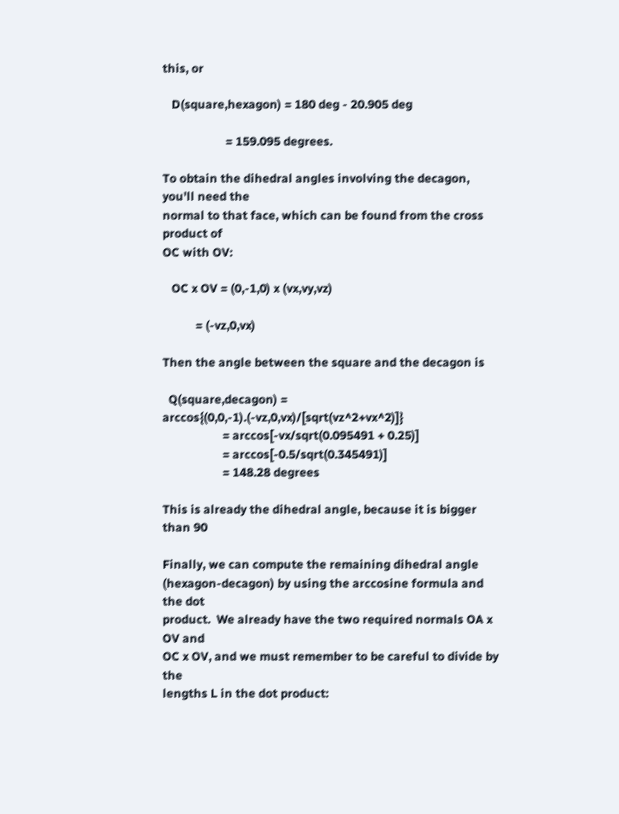this, or

   D(square,hexagon) = 180 deg - 20.905 deg

                     = 159.095 degrees.

To obtain the dihedral angles involving the decagon, you'll need the
normal to that face, which can be found from the cross product of
OC with OV:

   OC x OV = (0,-1,0) x (vx,vy,vz)

           = (-vz,0,vx)

Then the angle between the square and the decagon is

  Q(square,decagon) = arccos{(0,0,-1).(-vz,0,vx)/[sqrt(vz^2+vx^2)]}
                    = arccos[-vx/sqrt(0.095491 + 0.25)]
                    = arccos[-0.5/sqrt(0.345491)]
                    = 148.28 degrees

This is already the dihedral angle, because it is bigger than 90

Finally, we can compute the remaining dihedral angle
(hexagon-decagon) by using the arccosine formula and the dot
product.  We already have the two required normals OA x OV and
OC x OV, and we must remember to be careful to divide by the
lengths L in the dot product: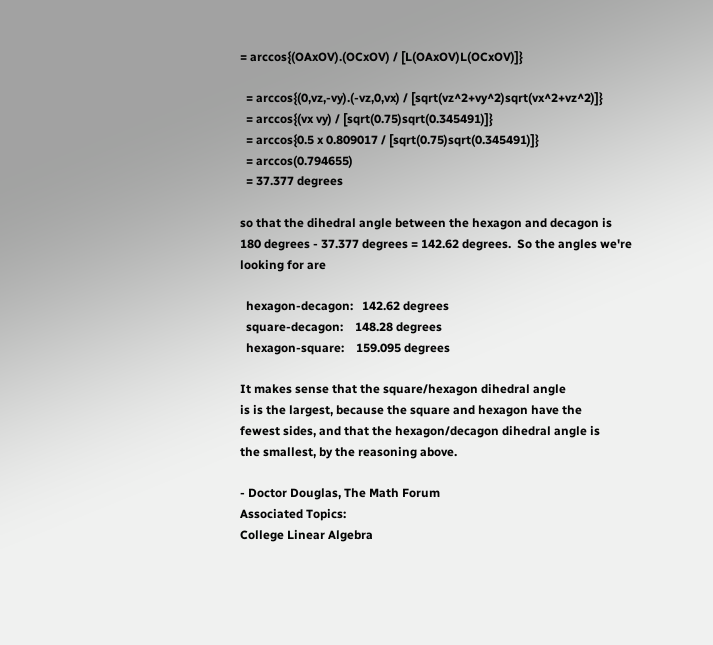= arccos{(OAxOV).(OCxOV) / [L(OAxOV)L(OCxOV)]}

  = arccos{(0,vz,-vy).(-vz,0,vx) / [sqrt(vz^2+vy^2)sqrt(vx^2+vz^2)]}
  = arccos{(vx vy) / [sqrt(0.75)sqrt(0.345491)]}
  = arccos{0.5 x 0.809017 / [sqrt(0.75)sqrt(0.345491)]}
  = arccos(0.794655)
  = 37.377 degrees

so that the dihedral angle between the hexagon and decagon is
180 degrees - 37.377 degrees = 142.62 degrees.  So the angles we're
looking for are

  hexagon-decagon:   142.62 degrees
  square-decagon:    148.28 degrees
  hexagon-square:    159.095 degrees

It makes sense that the square/hexagon dihedral angle
is is the largest, because the square and hexagon have the
fewest sides, and that the hexagon/decagon dihedral angle is
the smallest, by the reasoning above.

- Doctor Douglas, The Math Forum
Associated Topics:
College Linear Algebra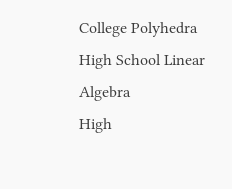College Polyhedra
High School Linear Algebra
High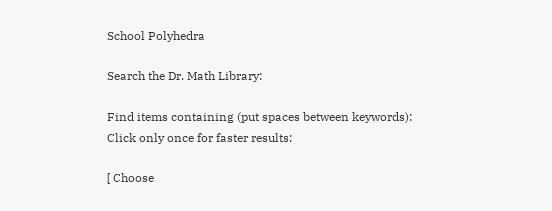School Polyhedra

Search the Dr. Math Library:

Find items containing (put spaces between keywords):
Click only once for faster results:

[ Choose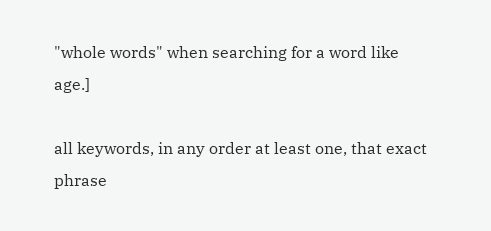"whole words" when searching for a word like age.]

all keywords, in any order at least one, that exact phrase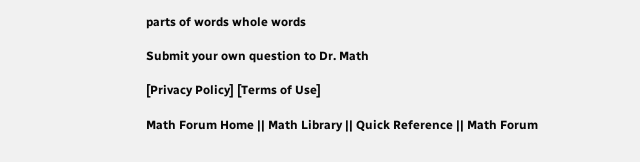parts of words whole words

Submit your own question to Dr. Math

[Privacy Policy] [Terms of Use]

Math Forum Home || Math Library || Quick Reference || Math Forum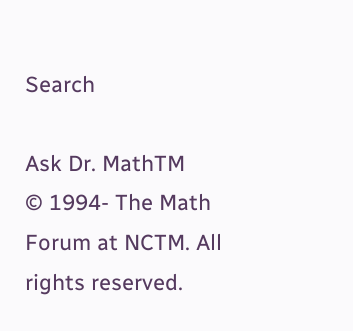Search

Ask Dr. MathTM
© 1994- The Math Forum at NCTM. All rights reserved.